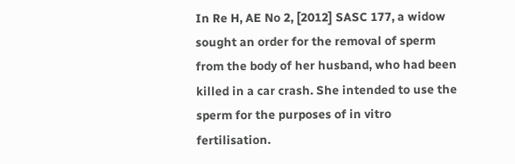In Re H, AE No 2, [2012] SASC 177, a widow sought an order for the removal of sperm from the body of her husband, who had been killed in a car crash. She intended to use the sperm for the purposes of in vitro fertilisation.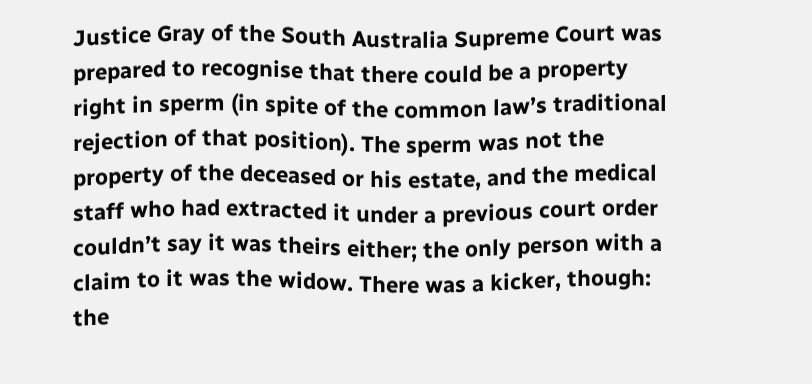Justice Gray of the South Australia Supreme Court was prepared to recognise that there could be a property right in sperm (in spite of the common law’s traditional rejection of that position). The sperm was not the property of the deceased or his estate, and the medical staff who had extracted it under a previous court order couldn’t say it was theirs either; the only person with a claim to it was the widow. There was a kicker, though: the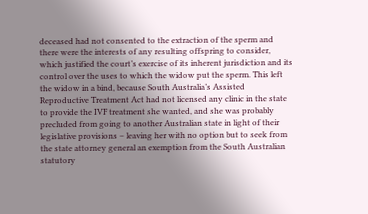deceased had not consented to the extraction of the sperm and there were the interests of any resulting offspring to consider, which justified the court’s exercise of its inherent jurisdiction and its control over the uses to which the widow put the sperm. This left the widow in a bind, because South Australia’s Assisted Reproductive Treatment Act had not licensed any clinic in the state to provide the IVF treatment she wanted, and she was probably precluded from going to another Australian state in light of their legislative provisions – leaving her with no option but to seek from the state attorney general an exemption from the South Australian statutory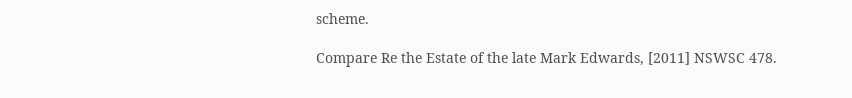scheme.

Compare Re the Estate of the late Mark Edwards, [2011] NSWSC 478.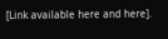[Link available here and here].